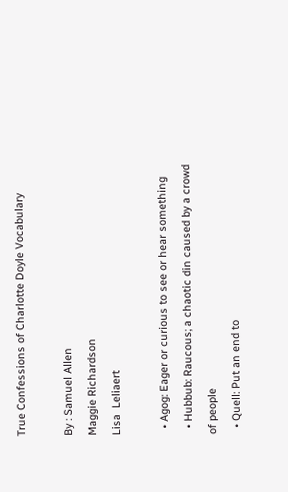True Confessions of Charlotte Doyle Vocabulary

By : Samuel Allen
Maggie Richardson
Lisa  Leliaert

  • Agog: Eager or curious to see or hear something
  • Hubbub: Raucous; a chaotic din caused by a crowd of people
  • Quell: Put an end to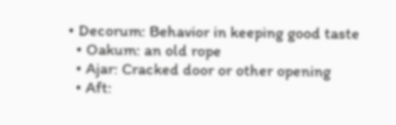• Decorum: Behavior in keeping good taste
  • Oakum: an old rope
  • Ajar: Cracked door or other opening
  • Aft: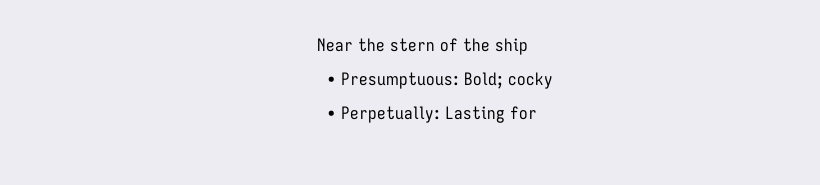Near the stern of the ship
  • Presumptuous: Bold; cocky
  • Perpetually: Lasting for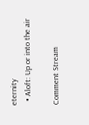eternity
  • Aloft: Up or into the air

Comment Stream